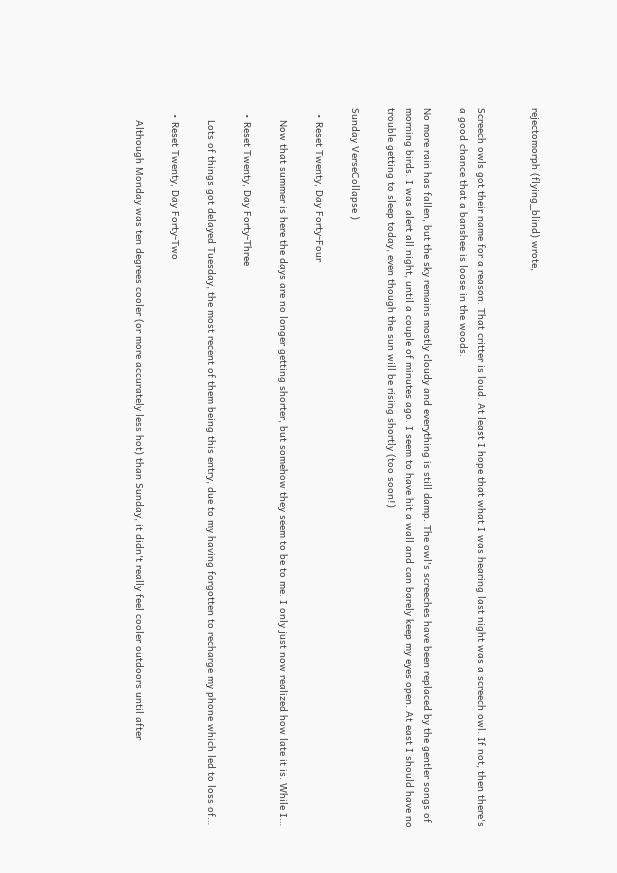rejectomorph (flying_blind) wrote,


Screech owls got their name for a reason. That critter is loud. At least I hope that what I was hearing last night was a screech owl. If not, then there's a good chance that a banshee is loose in the woods.

No more rain has fallen, but the sky remains mostly cloudy and everything is still damp. The owl's screeches have been replaced by the gentler songs of morning birds. I was alert all night, until a couple of minutes ago. I seem to have hit a wall and can barely keep my eyes open. At east I should have no trouble getting to sleep today, even though the sun will be rising shortly (too soon!)

Sunday VerseCollapse )

  • Reset Twenty, Day Forty-Four

    Now that summer is here the days are no longer getting shorter, but somehow they seem to be to me. I only just now realized how late it is. While I…

  • Reset Twenty, Day Forty-Three

    Lots of things got delayed Tuesday, the most recent of them being this entry, due to my having forgotten to recharge my phone which led to loss of…

  • Reset Twenty, Day Forty-Two

    Although Monday was ten degrees cooler (or more accurately less hot) than Sunday, it didn't really feel cooler outdoors until after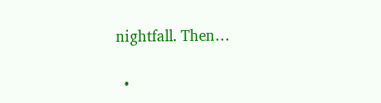nightfall. Then…

  •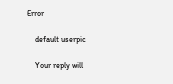Error

    default userpic

    Your reply will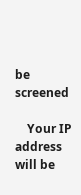be screened

    Your IP address will be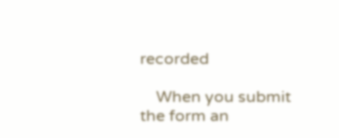recorded

    When you submit the form an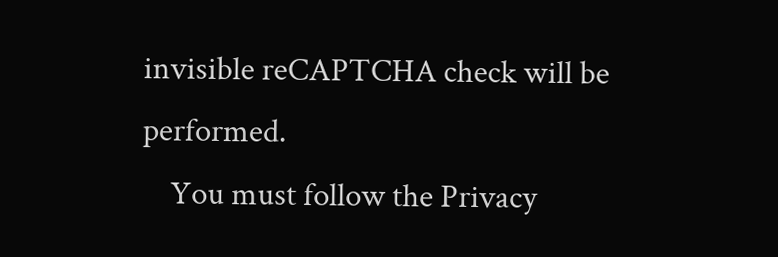invisible reCAPTCHA check will be performed.
    You must follow the Privacy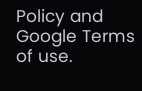Policy and Google Terms of use.